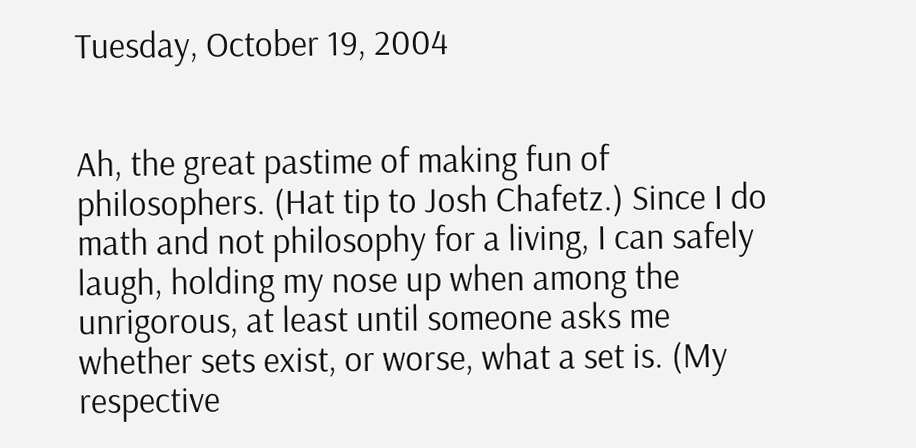Tuesday, October 19, 2004


Ah, the great pastime of making fun of philosophers. (Hat tip to Josh Chafetz.) Since I do math and not philosophy for a living, I can safely laugh, holding my nose up when among the unrigorous, at least until someone asks me whether sets exist, or worse, what a set is. (My respective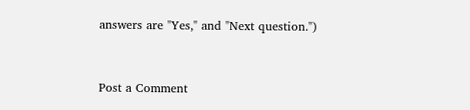answers are "Yes," and "Next question.")


Post a Comment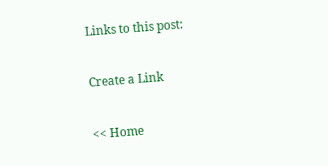Links to this post:

Create a Link

<< Home